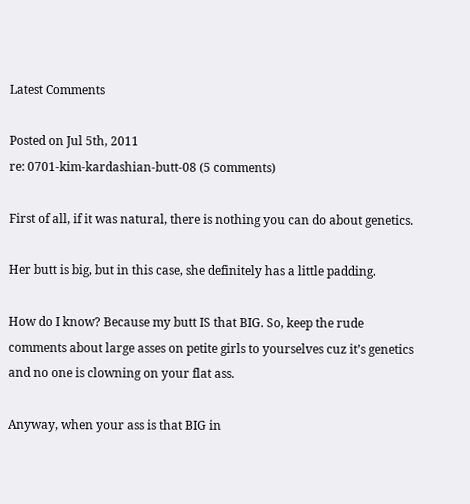Latest Comments

Posted on Jul 5th, 2011
re: 0701-kim-kardashian-butt-08 (5 comments)

First of all, if it was natural, there is nothing you can do about genetics.

Her butt is big, but in this case, she definitely has a little padding.

How do I know? Because my butt IS that BIG. So, keep the rude comments about large asses on petite girls to yourselves cuz it’s genetics and no one is clowning on your flat ass.

Anyway, when your ass is that BIG in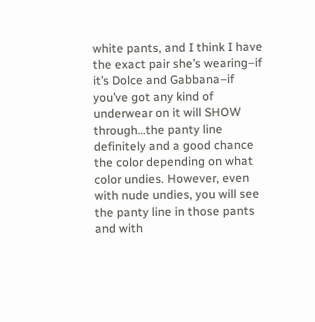white pants, and I think I have the exact pair she’s wearing–if it’s Dolce and Gabbana–if you’ve got any kind of underwear on it will SHOW through…the panty line definitely and a good chance the color depending on what color undies. However, even with nude undies, you will see the panty line in those pants and with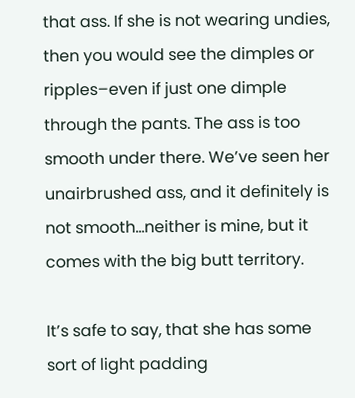that ass. If she is not wearing undies, then you would see the dimples or ripples–even if just one dimple through the pants. The ass is too smooth under there. We’ve seen her unairbrushed ass, and it definitely is not smooth…neither is mine, but it comes with the big butt territory.

It’s safe to say, that she has some sort of light padding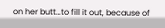on her butt…to fill it out, because of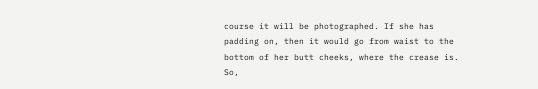course it will be photographed. If she has padding on, then it would go from waist to the bottom of her butt cheeks, where the crease is. So,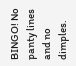BINGO! No panty lines and no dimples.